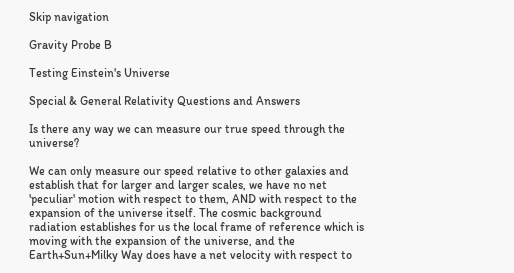Skip navigation

Gravity Probe B

Testing Einstein's Universe

Special & General Relativity Questions and Answers

Is there any way we can measure our true speed through the universe?

We can only measure our speed relative to other galaxies and establish that for larger and larger scales, we have no net 'peculiar' motion with respect to them, AND with respect to the expansion of the universe itself. The cosmic background radiation establishes for us the local frame of reference which is moving with the expansion of the universe, and the Earth+Sun+Milky Way does have a net velocity with respect to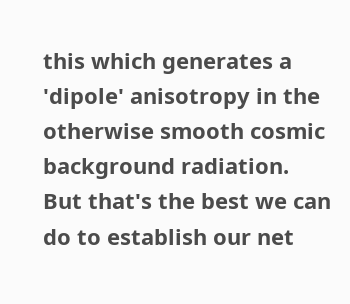this which generates a 'dipole' anisotropy in the otherwise smooth cosmic background radiation. But that's the best we can do to establish our net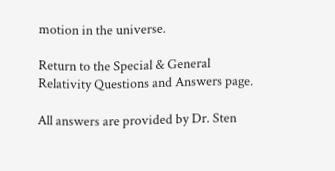motion in the universe.

Return to the Special & General Relativity Questions and Answers page.

All answers are provided by Dr. Sten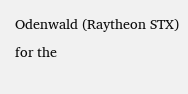Odenwald (Raytheon STX) for the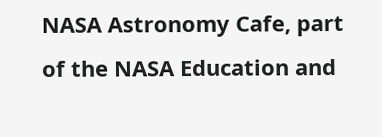NASA Astronomy Cafe, part of the NASA Education and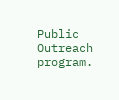Public Outreach program.